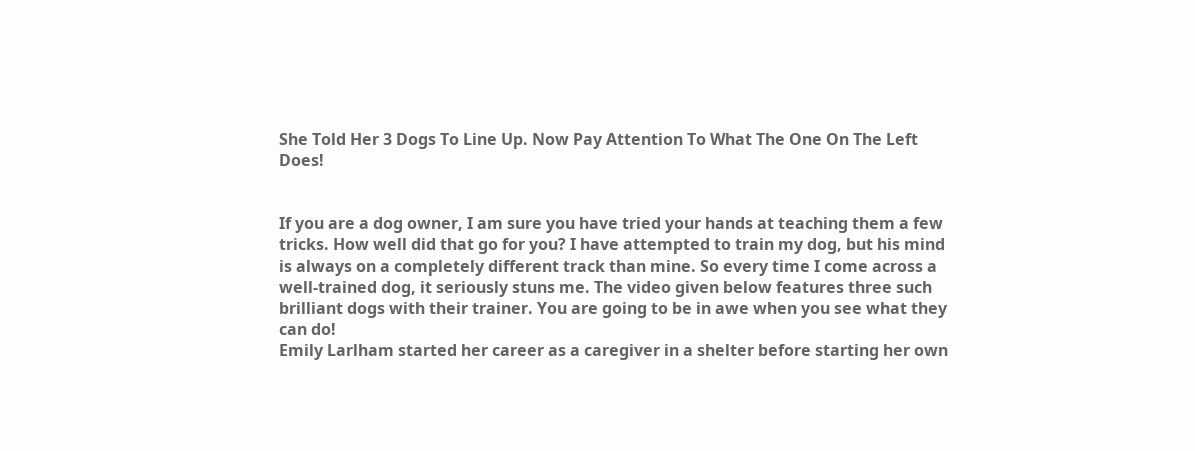She Told Her 3 Dogs To Line Up. Now Pay Attention To What The One On The Left Does!


If you are a dog owner, I am sure you have tried your hands at teaching them a few tricks. How well did that go for you? I have attempted to train my dog, but his mind is always on a completely different track than mine. So every time I come across a well-trained dog, it seriously stuns me. The video given below features three such brilliant dogs with their trainer. You are going to be in awe when you see what they can do!
Emily Larlham started her career as a caregiver in a shelter before starting her own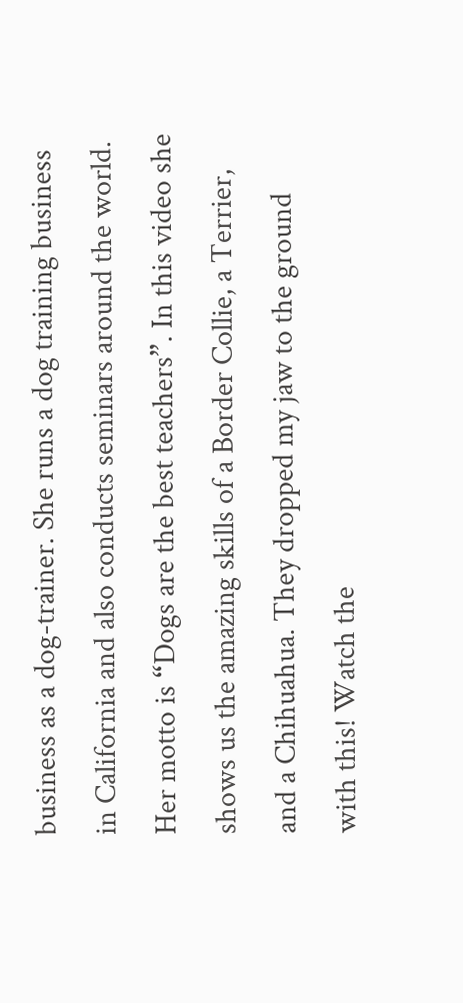business as a dog-trainer. She runs a dog training business in California and also conducts seminars around the world. Her motto is “Dogs are the best teachers”. In this video she shows us the amazing skills of a Border Collie, a Terrier, and a Chihuahua. They dropped my jaw to the ground with this! Watch the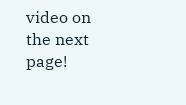video on the next page!